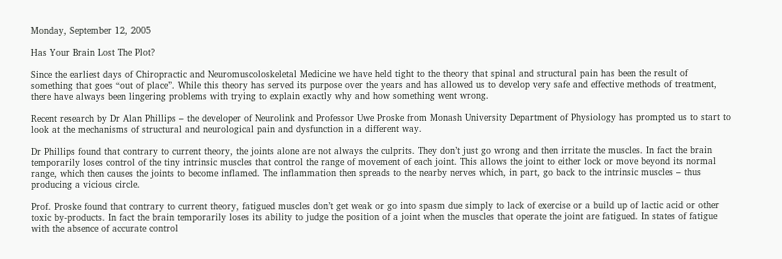Monday, September 12, 2005

Has Your Brain Lost The Plot?

Since the earliest days of Chiropractic and Neuromuscoloskeletal Medicine we have held tight to the theory that spinal and structural pain has been the result of something that goes “out of place”. While this theory has served its purpose over the years and has allowed us to develop very safe and effective methods of treatment, there have always been lingering problems with trying to explain exactly why and how something went wrong.

Recent research by Dr Alan Phillips – the developer of Neurolink and Professor Uwe Proske from Monash University Department of Physiology has prompted us to start to look at the mechanisms of structural and neurological pain and dysfunction in a different way.

Dr Phillips found that contrary to current theory, the joints alone are not always the culprits. They don’t just go wrong and then irritate the muscles. In fact the brain temporarily loses control of the tiny intrinsic muscles that control the range of movement of each joint. This allows the joint to either lock or move beyond its normal range, which then causes the joints to become inflamed. The inflammation then spreads to the nearby nerves which, in part, go back to the intrinsic muscles – thus producing a vicious circle.

Prof. Proske found that contrary to current theory, fatigued muscles don’t get weak or go into spasm due simply to lack of exercise or a build up of lactic acid or other toxic by-products. In fact the brain temporarily loses its ability to judge the position of a joint when the muscles that operate the joint are fatigued. In states of fatigue with the absence of accurate control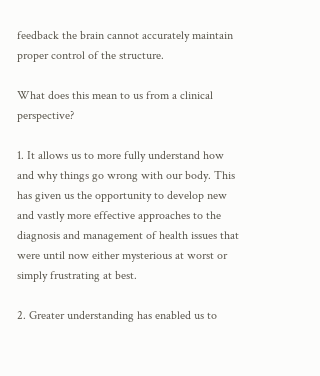feedback the brain cannot accurately maintain proper control of the structure.

What does this mean to us from a clinical perspective?

1. It allows us to more fully understand how and why things go wrong with our body. This has given us the opportunity to develop new and vastly more effective approaches to the diagnosis and management of health issues that were until now either mysterious at worst or simply frustrating at best.

2. Greater understanding has enabled us to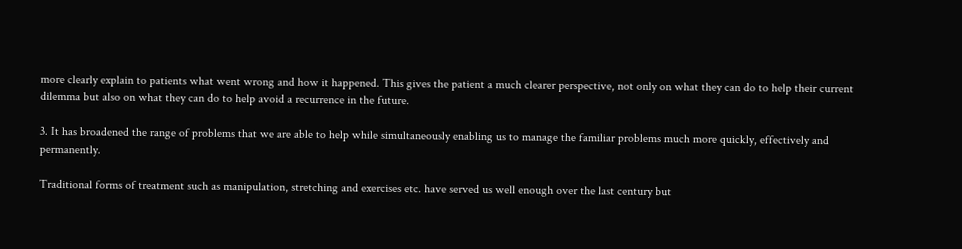more clearly explain to patients what went wrong and how it happened. This gives the patient a much clearer perspective, not only on what they can do to help their current dilemma but also on what they can do to help avoid a recurrence in the future.

3. It has broadened the range of problems that we are able to help while simultaneously enabling us to manage the familiar problems much more quickly, effectively and permanently.

Traditional forms of treatment such as manipulation, stretching and exercises etc. have served us well enough over the last century but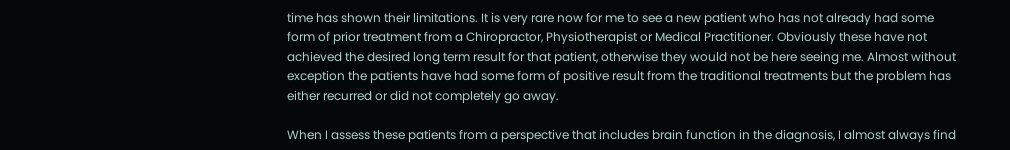time has shown their limitations. It is very rare now for me to see a new patient who has not already had some form of prior treatment from a Chiropractor, Physiotherapist or Medical Practitioner. Obviously these have not achieved the desired long term result for that patient, otherwise they would not be here seeing me. Almost without exception the patients have had some form of positive result from the traditional treatments but the problem has either recurred or did not completely go away.

When I assess these patients from a perspective that includes brain function in the diagnosis, I almost always find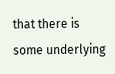that there is some underlying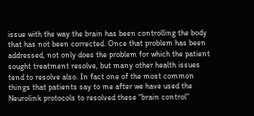issue with the way the brain has been controlling the body that has not been corrected. Once that problem has been addressed, not only does the problem for which the patient sought treatment resolve, but many other health issues tend to resolve also. In fact one of the most common things that patients say to me after we have used the Neurolink protocols to resolved these “brain control”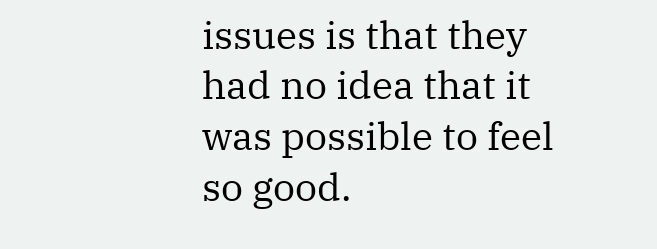issues is that they had no idea that it was possible to feel so good.